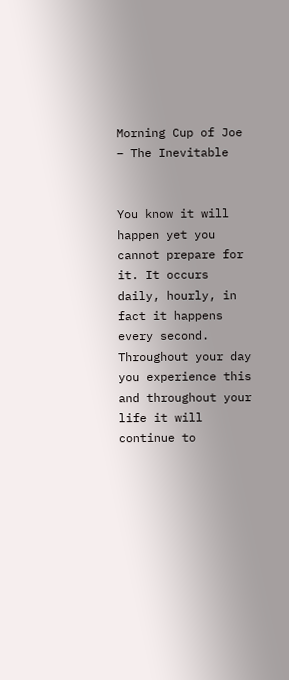Morning Cup of Joe – The Inevitable


You know it will happen yet you cannot prepare for it. It occurs daily, hourly, in fact it happens every second. Throughout your day you experience this and throughout your life it will continue to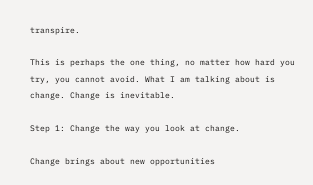transpire.

This is perhaps the one thing, no matter how hard you try, you cannot avoid. What I am talking about is change. Change is inevitable.

Step 1: Change the way you look at change.

Change brings about new opportunities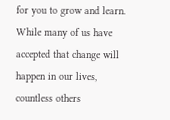for you to grow and learn. While many of us have accepted that change will happen in our lives, countless others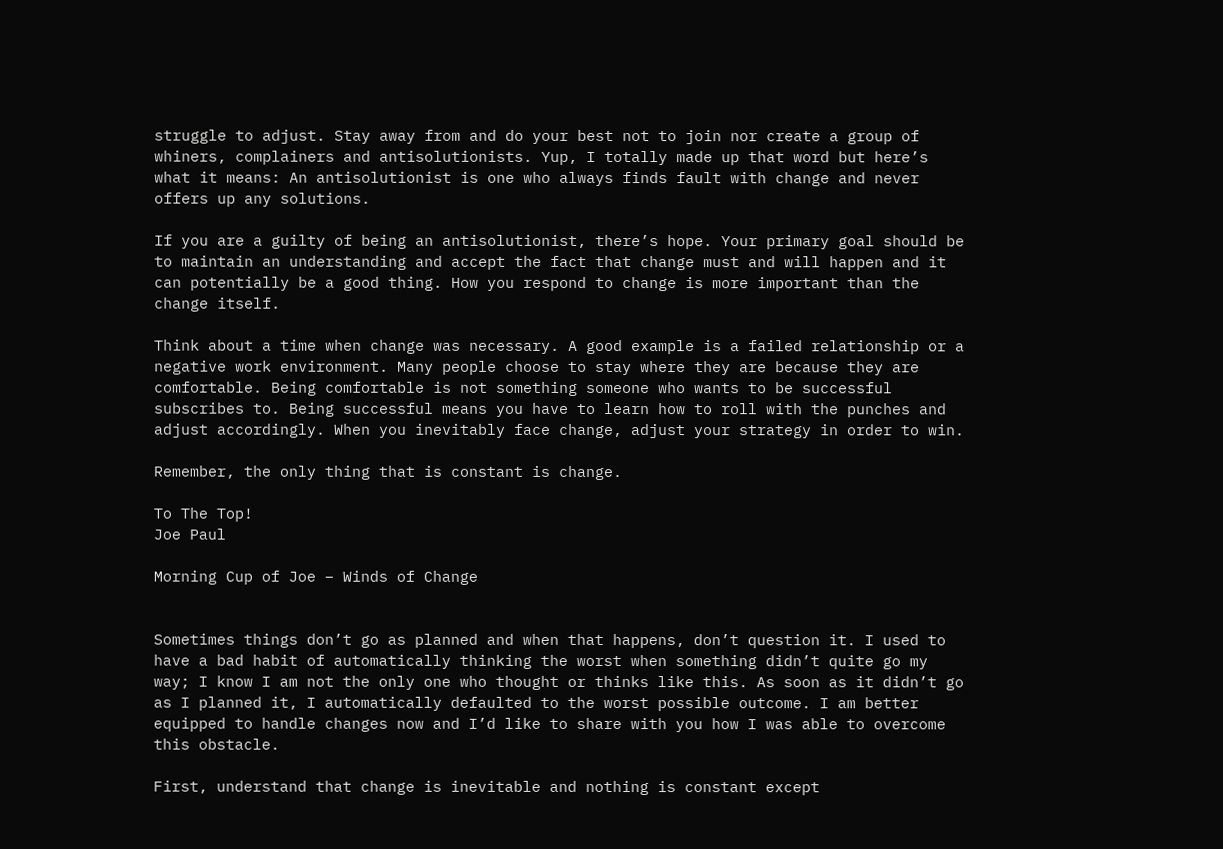struggle to adjust. Stay away from and do your best not to join nor create a group of whiners, complainers and antisolutionists. Yup, I totally made up that word but here’s what it means: An antisolutionist is one who always finds fault with change and never offers up any solutions.

If you are a guilty of being an antisolutionist, there’s hope. Your primary goal should be to maintain an understanding and accept the fact that change must and will happen and it can potentially be a good thing. How you respond to change is more important than the change itself.

Think about a time when change was necessary. A good example is a failed relationship or a negative work environment. Many people choose to stay where they are because they are comfortable. Being comfortable is not something someone who wants to be successful subscribes to. Being successful means you have to learn how to roll with the punches and adjust accordingly. When you inevitably face change, adjust your strategy in order to win.

Remember, the only thing that is constant is change.

To The Top!
Joe Paul

Morning Cup of Joe – Winds of Change


Sometimes things don’t go as planned and when that happens, don’t question it. I used to have a bad habit of automatically thinking the worst when something didn’t quite go my way; I know I am not the only one who thought or thinks like this. As soon as it didn’t go as I planned it, I automatically defaulted to the worst possible outcome. I am better equipped to handle changes now and I’d like to share with you how I was able to overcome this obstacle.

First, understand that change is inevitable and nothing is constant except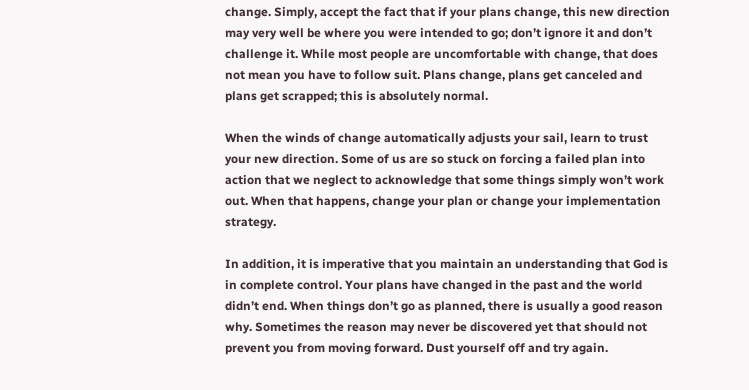change. Simply, accept the fact that if your plans change, this new direction may very well be where you were intended to go; don’t ignore it and don’t challenge it. While most people are uncomfortable with change, that does not mean you have to follow suit. Plans change, plans get canceled and plans get scrapped; this is absolutely normal.

When the winds of change automatically adjusts your sail, learn to trust your new direction. Some of us are so stuck on forcing a failed plan into action that we neglect to acknowledge that some things simply won’t work out. When that happens, change your plan or change your implementation strategy.

In addition, it is imperative that you maintain an understanding that God is in complete control. Your plans have changed in the past and the world didn’t end. When things don’t go as planned, there is usually a good reason why. Sometimes the reason may never be discovered yet that should not prevent you from moving forward. Dust yourself off and try again.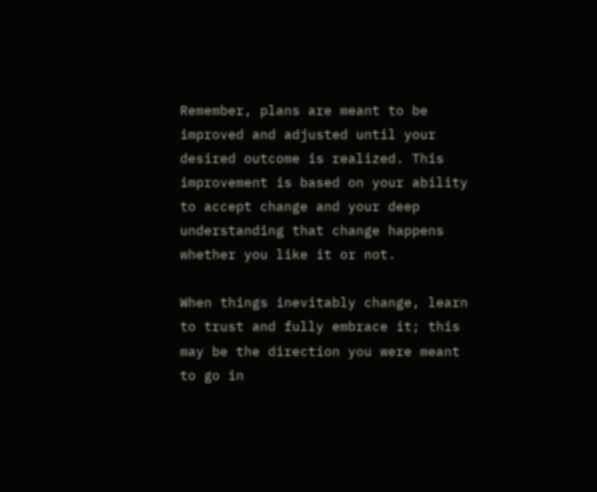Remember, plans are meant to be improved and adjusted until your desired outcome is realized. This improvement is based on your ability to accept change and your deep understanding that change happens whether you like it or not.

When things inevitably change, learn to trust and fully embrace it; this may be the direction you were meant to go in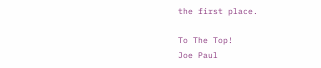the first place.

To The Top!
Joe Paul